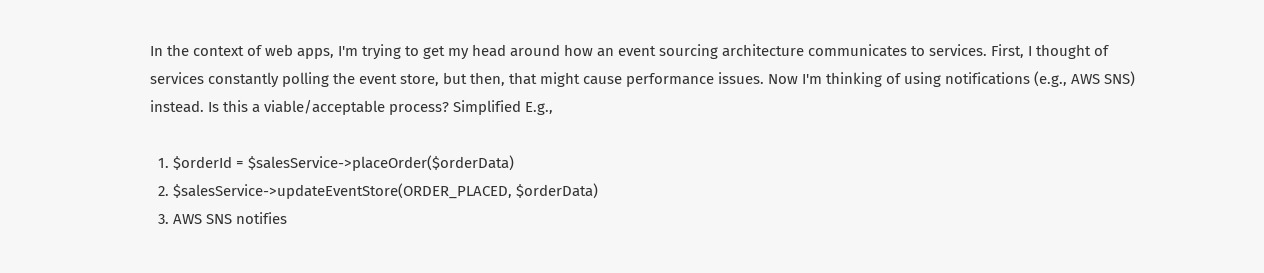In the context of web apps, I'm trying to get my head around how an event sourcing architecture communicates to services. First, I thought of services constantly polling the event store, but then, that might cause performance issues. Now I'm thinking of using notifications (e.g., AWS SNS) instead. Is this a viable/acceptable process? Simplified E.g.,

  1. $orderId = $salesService->placeOrder($orderData)
  2. $salesService->updateEventStore(ORDER_PLACED, $orderData)
  3. AWS SNS notifies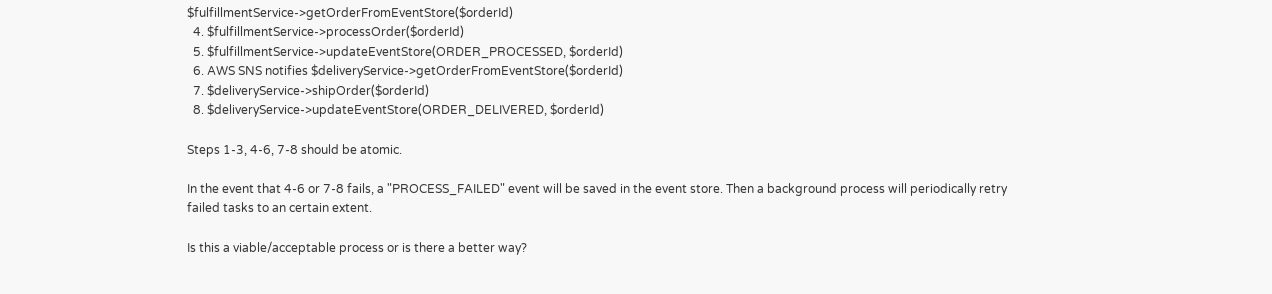$fulfillmentService->getOrderFromEventStore($orderId)
  4. $fulfillmentService->processOrder($orderId)
  5. $fulfillmentService->updateEventStore(ORDER_PROCESSED, $orderId)
  6. AWS SNS notifies $deliveryService->getOrderFromEventStore($orderId)
  7. $deliveryService->shipOrder($orderId)
  8. $deliveryService->updateEventStore(ORDER_DELIVERED, $orderId)

Steps 1-3, 4-6, 7-8 should be atomic.

In the event that 4-6 or 7-8 fails, a "PROCESS_FAILED" event will be saved in the event store. Then a background process will periodically retry failed tasks to an certain extent.

Is this a viable/acceptable process or is there a better way?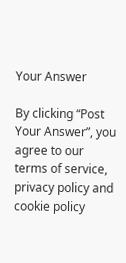Your Answer

By clicking “Post Your Answer”, you agree to our terms of service, privacy policy and cookie policy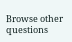Browse other questions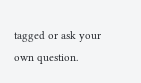tagged or ask your own question.